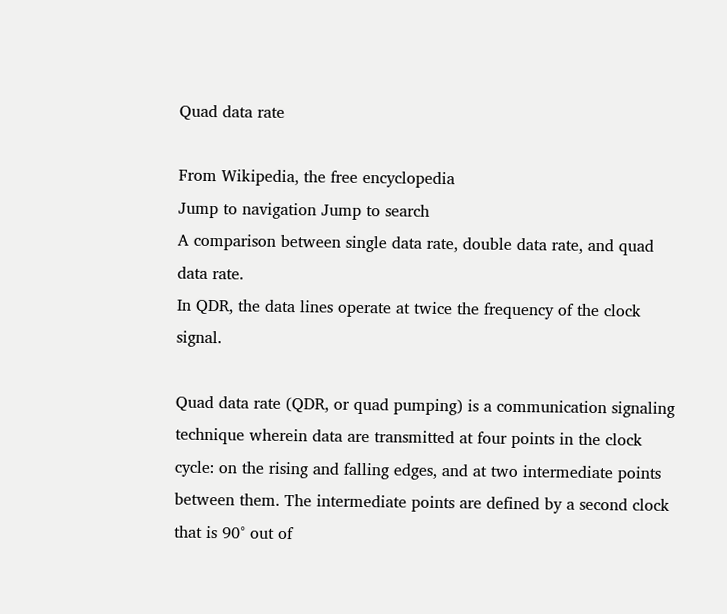Quad data rate

From Wikipedia, the free encyclopedia
Jump to navigation Jump to search
A comparison between single data rate, double data rate, and quad data rate.
In QDR, the data lines operate at twice the frequency of the clock signal.

Quad data rate (QDR, or quad pumping) is a communication signaling technique wherein data are transmitted at four points in the clock cycle: on the rising and falling edges, and at two intermediate points between them. The intermediate points are defined by a second clock that is 90° out of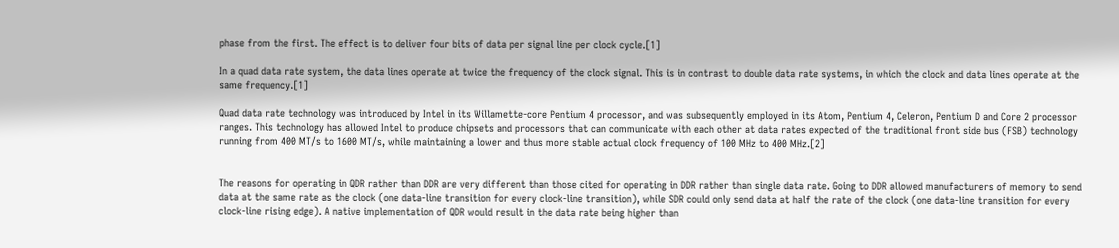phase from the first. The effect is to deliver four bits of data per signal line per clock cycle.[1]

In a quad data rate system, the data lines operate at twice the frequency of the clock signal. This is in contrast to double data rate systems, in which the clock and data lines operate at the same frequency.[1]

Quad data rate technology was introduced by Intel in its Willamette-core Pentium 4 processor, and was subsequently employed in its Atom, Pentium 4, Celeron, Pentium D and Core 2 processor ranges. This technology has allowed Intel to produce chipsets and processors that can communicate with each other at data rates expected of the traditional front side bus (FSB) technology running from 400 MT/s to 1600 MT/s, while maintaining a lower and thus more stable actual clock frequency of 100 MHz to 400 MHz.[2]


The reasons for operating in QDR rather than DDR are very different than those cited for operating in DDR rather than single data rate. Going to DDR allowed manufacturers of memory to send data at the same rate as the clock (one data-line transition for every clock-line transition), while SDR could only send data at half the rate of the clock (one data-line transition for every clock-line rising edge). A native implementation of QDR would result in the data rate being higher than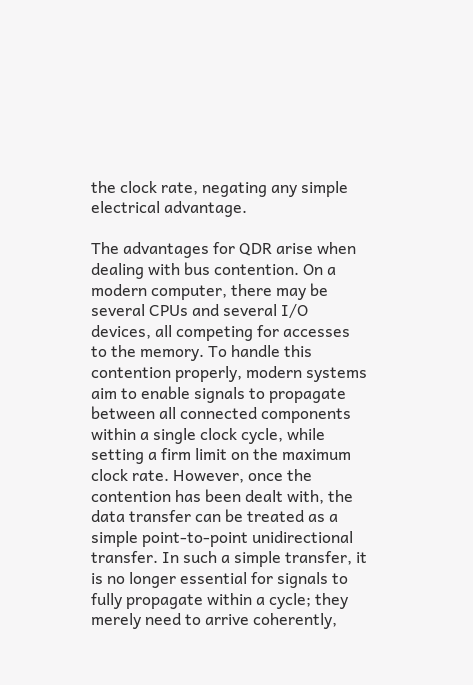the clock rate, negating any simple electrical advantage.

The advantages for QDR arise when dealing with bus contention. On a modern computer, there may be several CPUs and several I/O devices, all competing for accesses to the memory. To handle this contention properly, modern systems aim to enable signals to propagate between all connected components within a single clock cycle, while setting a firm limit on the maximum clock rate. However, once the contention has been dealt with, the data transfer can be treated as a simple point-to-point unidirectional transfer. In such a simple transfer, it is no longer essential for signals to fully propagate within a cycle; they merely need to arrive coherently,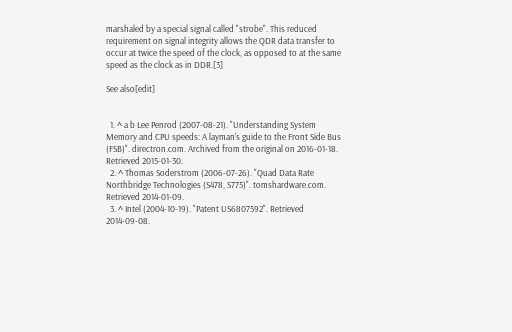marshaled by a special signal called "strobe". This reduced requirement on signal integrity allows the QDR data transfer to occur at twice the speed of the clock, as opposed to at the same speed as the clock as in DDR.[3]

See also[edit]


  1. ^ a b Lee Penrod (2007-08-21). "Understanding System Memory and CPU speeds: A layman's guide to the Front Side Bus (FSB)". directron.com. Archived from the original on 2016-01-18. Retrieved 2015-01-30.
  2. ^ Thomas Soderstrom (2006-07-26). "Quad Data Rate Northbridge Technologies (S478, S775)". tomshardware.com. Retrieved 2014-01-09.
  3. ^ Intel (2004-10-19). "Patent US6807592". Retrieved 2014-09-08.